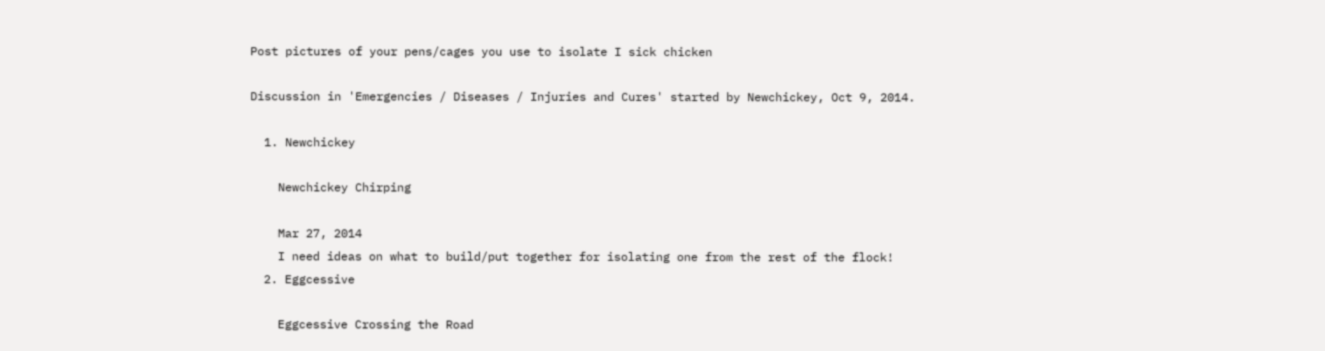Post pictures of your pens/cages you use to isolate I sick chicken

Discussion in 'Emergencies / Diseases / Injuries and Cures' started by Newchickey, Oct 9, 2014.

  1. Newchickey

    Newchickey Chirping

    Mar 27, 2014
    I need ideas on what to build/put together for isolating one from the rest of the flock!
  2. Eggcessive

    Eggcessive Crossing the Road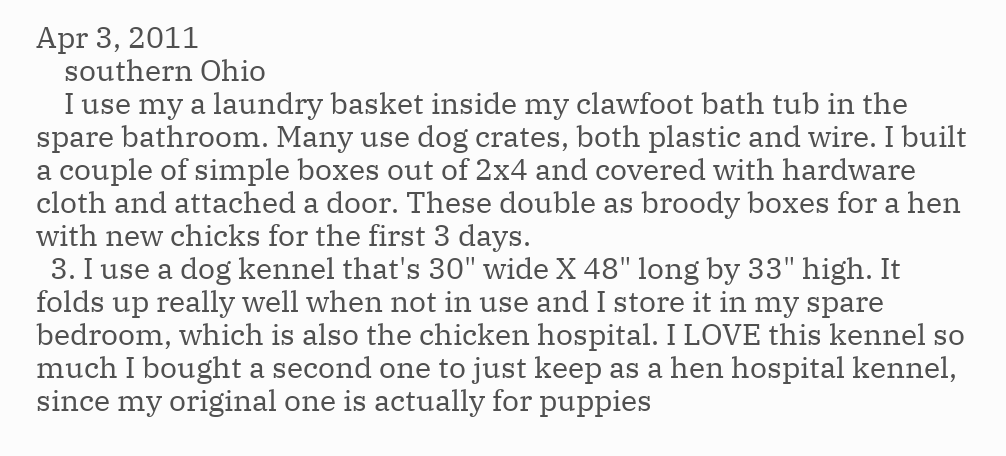Apr 3, 2011
    southern Ohio
    I use my a laundry basket inside my clawfoot bath tub in the spare bathroom. Many use dog crates, both plastic and wire. I built a couple of simple boxes out of 2x4 and covered with hardware cloth and attached a door. These double as broody boxes for a hen with new chicks for the first 3 days.
  3. I use a dog kennel that's 30" wide X 48" long by 33" high. It folds up really well when not in use and I store it in my spare bedroom, which is also the chicken hospital. I LOVE this kennel so much I bought a second one to just keep as a hen hospital kennel, since my original one is actually for puppies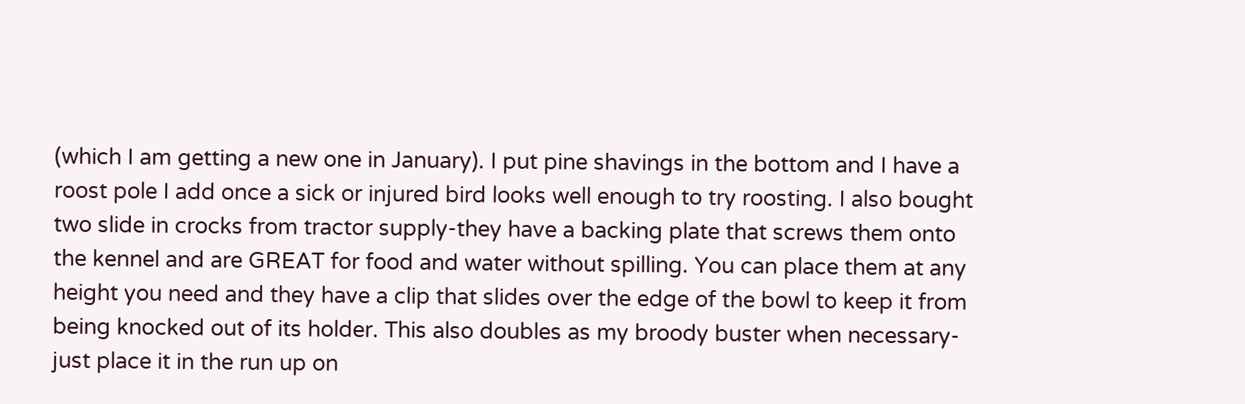(which I am getting a new one in January). I put pine shavings in the bottom and I have a roost pole I add once a sick or injured bird looks well enough to try roosting. I also bought two slide in crocks from tractor supply-they have a backing plate that screws them onto the kennel and are GREAT for food and water without spilling. You can place them at any height you need and they have a clip that slides over the edge of the bowl to keep it from being knocked out of its holder. This also doubles as my broody buster when necessary-just place it in the run up on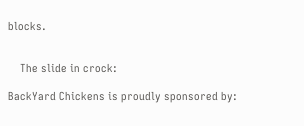blocks.


    The slide in crock:

BackYard Chickens is proudly sponsored by: